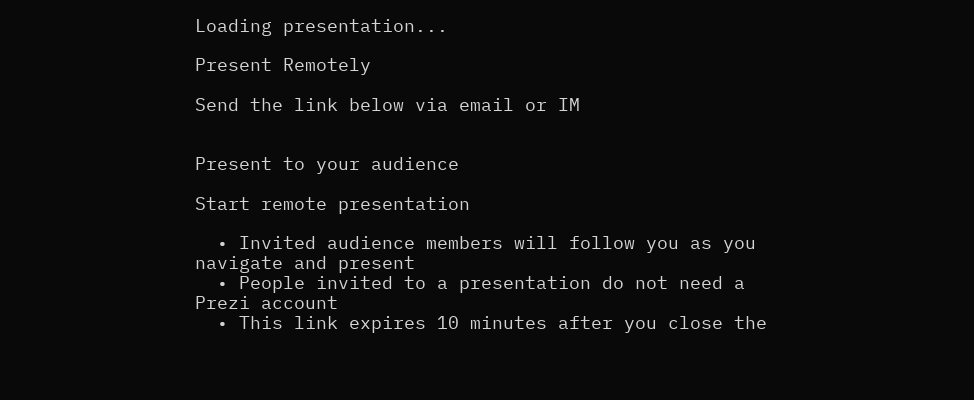Loading presentation...

Present Remotely

Send the link below via email or IM


Present to your audience

Start remote presentation

  • Invited audience members will follow you as you navigate and present
  • People invited to a presentation do not need a Prezi account
  • This link expires 10 minutes after you close the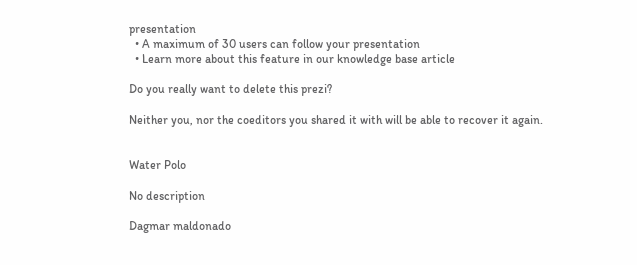presentation
  • A maximum of 30 users can follow your presentation
  • Learn more about this feature in our knowledge base article

Do you really want to delete this prezi?

Neither you, nor the coeditors you shared it with will be able to recover it again.


Water Polo

No description

Dagmar maldonado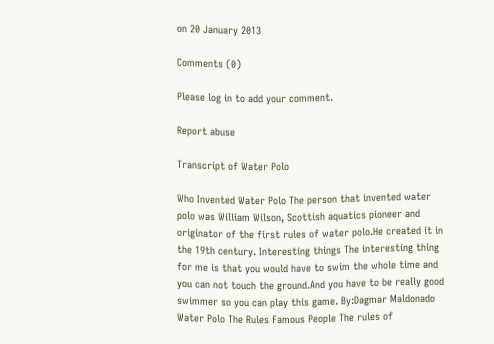on 20 January 2013

Comments (0)

Please log in to add your comment.

Report abuse

Transcript of Water Polo

Who Invented Water Polo The person that invented water polo was William Wilson, Scottish aquatics pioneer and originator of the first rules of water polo.He created it in the 19th century. Interesting things The interesting thing for me is that you would have to swim the whole time and you can not touch the ground.And you have to be really good swimmer so you can play this game. By:Dagmar Maldonado Water Polo The Rules Famous People The rules of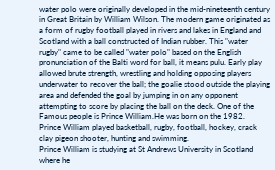water polo were originally developed in the mid-nineteenth century in Great Britain by William Wilson. The modern game originated as a form of rugby football played in rivers and lakes in England and Scotland with a ball constructed of Indian rubber. This "water rugby" came to be called "water polo" based on the English pronunciation of the Balti word for ball, it means pulu. Early play allowed brute strength, wrestling and holding opposing players underwater to recover the ball; the goalie stood outside the playing area and defended the goal by jumping in on any opponent attempting to score by placing the ball on the deck. One of the Famous people is Prince William.He was born on the 1982.
Prince William played basketball, rugby, football, hockey, crack clay pigeon shooter, hunting and swimming.
Prince William is studying at St Andrews University in Scotland where he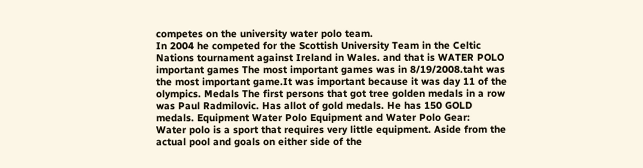competes on the university water polo team.
In 2004 he competed for the Scottish University Team in the Celtic Nations tournament against Ireland in Wales. and that is WATER POLO important games The most important games was in 8/19/2008.taht was the most important game.It was important because it was day 11 of the olympics. Medals The first persons that got tree golden medals in a row was Paul Radmilovic. Has allot of gold medals. He has 150 GOLD medals. Equipment Water Polo Equipment and Water Polo Gear:
Water polo is a sport that requires very little equipment. Aside from the actual pool and goals on either side of the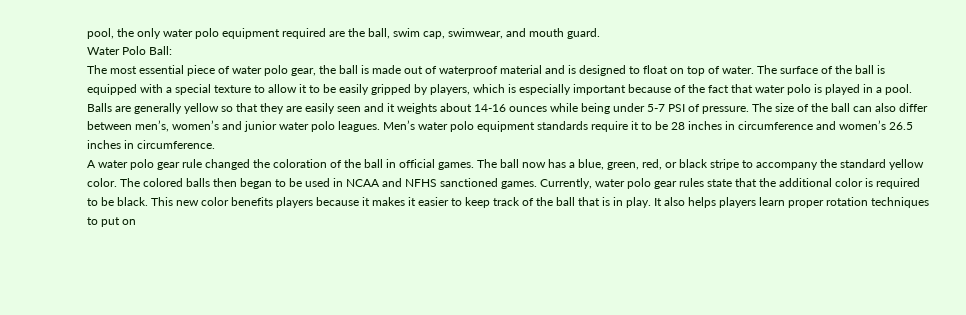pool, the only water polo equipment required are the ball, swim cap, swimwear, and mouth guard.
Water Polo Ball:
The most essential piece of water polo gear, the ball is made out of waterproof material and is designed to float on top of water. The surface of the ball is equipped with a special texture to allow it to be easily gripped by players, which is especially important because of the fact that water polo is played in a pool.
Balls are generally yellow so that they are easily seen and it weights about 14-16 ounces while being under 5-7 PSI of pressure. The size of the ball can also differ between men’s, women’s and junior water polo leagues. Men’s water polo equipment standards require it to be 28 inches in circumference and women’s 26.5 inches in circumference.
A water polo gear rule changed the coloration of the ball in official games. The ball now has a blue, green, red, or black stripe to accompany the standard yellow color. The colored balls then began to be used in NCAA and NFHS sanctioned games. Currently, water polo gear rules state that the additional color is required to be black. This new color benefits players because it makes it easier to keep track of the ball that is in play. It also helps players learn proper rotation techniques to put on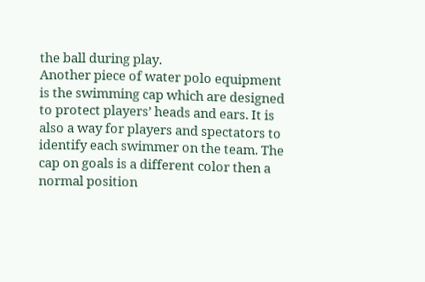the ball during play.
Another piece of water polo equipment is the swimming cap which are designed to protect players’ heads and ears. It is also a way for players and spectators to identify each swimmer on the team. The cap on goals is a different color then a normal position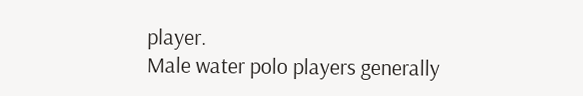player.
Male water polo players generally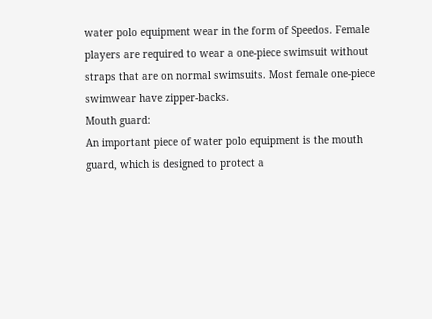water polo equipment wear in the form of Speedos. Female players are required to wear a one-piece swimsuit without straps that are on normal swimsuits. Most female one-piece swimwear have zipper-backs.
Mouth guard:
An important piece of water polo equipment is the mouth guard, which is designed to protect a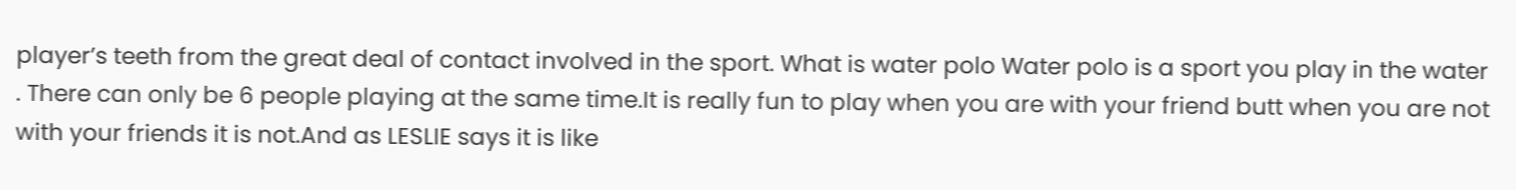player’s teeth from the great deal of contact involved in the sport. What is water polo Water polo is a sport you play in the water . There can only be 6 people playing at the same time.It is really fun to play when you are with your friend butt when you are not with your friends it is not.And as LESLIE says it is like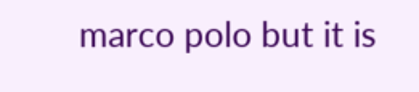marco polo but it is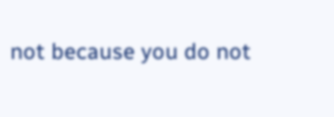not because you do not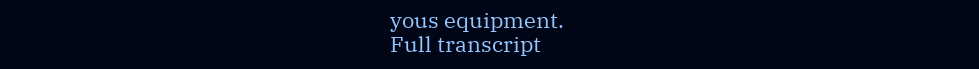yous equipment.
Full transcript